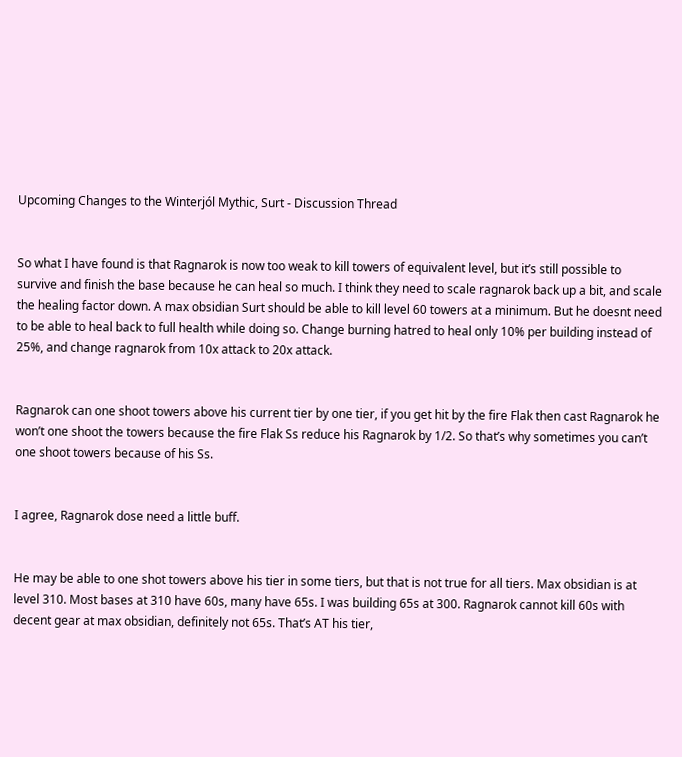Upcoming Changes to the Winterjól Mythic, Surt - Discussion Thread


So what I have found is that Ragnarok is now too weak to kill towers of equivalent level, but it’s still possible to survive and finish the base because he can heal so much. I think they need to scale ragnarok back up a bit, and scale the healing factor down. A max obsidian Surt should be able to kill level 60 towers at a minimum. But he doesnt need to be able to heal back to full health while doing so. Change burning hatred to heal only 10% per building instead of 25%, and change ragnarok from 10x attack to 20x attack.


Ragnarok can one shoot towers above his current tier by one tier, if you get hit by the fire Flak then cast Ragnarok he won’t one shoot the towers because the fire Flak Ss reduce his Ragnarok by 1/2. So that’s why sometimes you can’t one shoot towers because of his Ss.


I agree, Ragnarok dose need a little buff.


He may be able to one shot towers above his tier in some tiers, but that is not true for all tiers. Max obsidian is at level 310. Most bases at 310 have 60s, many have 65s. I was building 65s at 300. Ragnarok cannot kill 60s with decent gear at max obsidian, definitely not 65s. That’s AT his tier,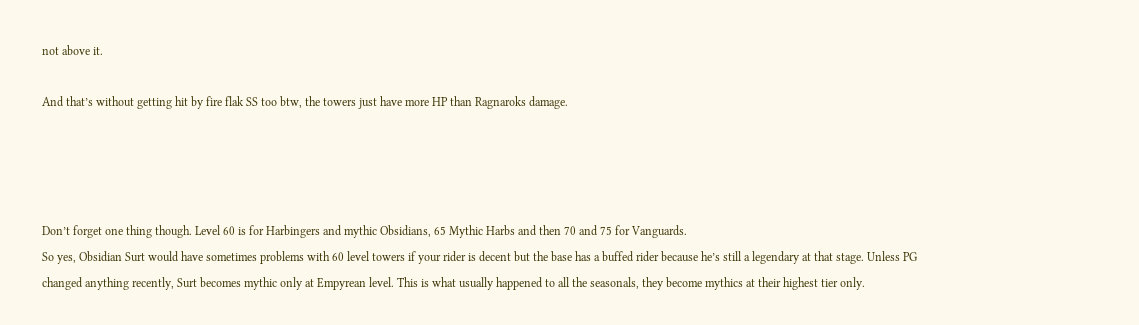not above it.

And that’s without getting hit by fire flak SS too btw, the towers just have more HP than Ragnaroks damage.




Don’t forget one thing though. Level 60 is for Harbingers and mythic Obsidians, 65 Mythic Harbs and then 70 and 75 for Vanguards.
So yes, Obsidian Surt would have sometimes problems with 60 level towers if your rider is decent but the base has a buffed rider because he’s still a legendary at that stage. Unless PG changed anything recently, Surt becomes mythic only at Empyrean level. This is what usually happened to all the seasonals, they become mythics at their highest tier only.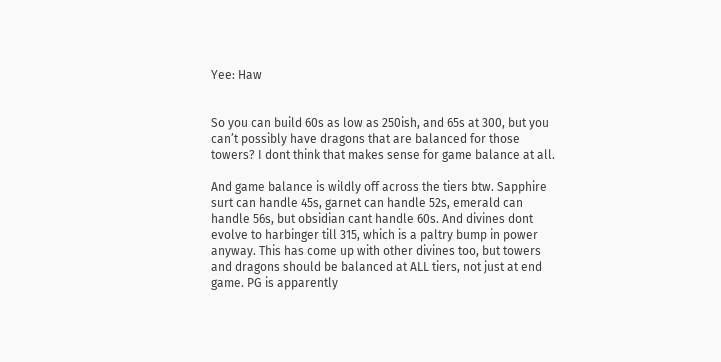Yee: Haw


So you can build 60s as low as 250ish, and 65s at 300, but you can’t possibly have dragons that are balanced for those towers? I dont think that makes sense for game balance at all.

And game balance is wildly off across the tiers btw. Sapphire surt can handle 45s, garnet can handle 52s, emerald can handle 56s, but obsidian cant handle 60s. And divines dont evolve to harbinger till 315, which is a paltry bump in power anyway. This has come up with other divines too, but towers and dragons should be balanced at ALL tiers, not just at end game. PG is apparently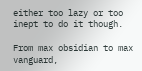either too lazy or too inept to do it though.

From max obsidian to max vanguard,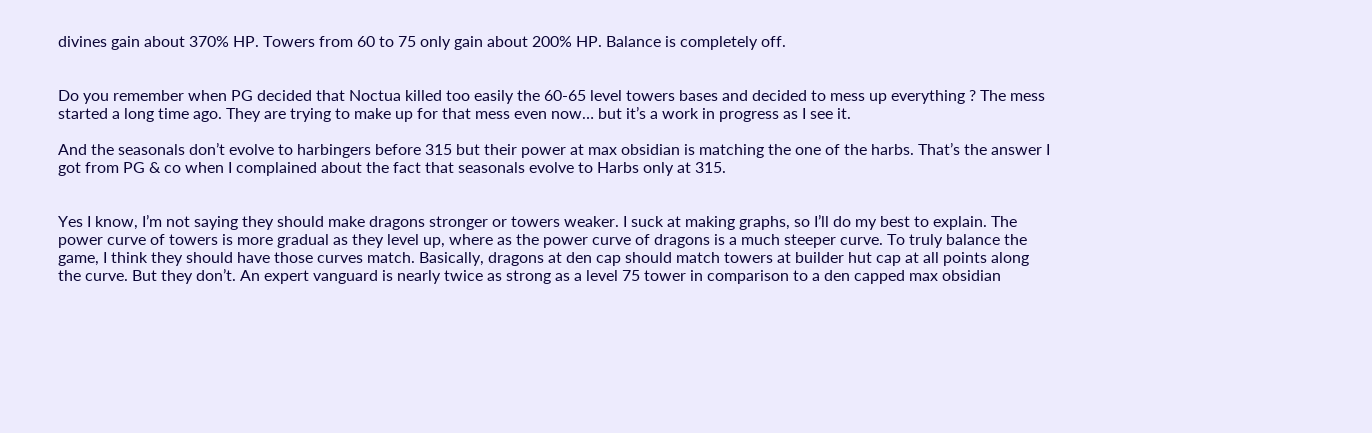divines gain about 370% HP. Towers from 60 to 75 only gain about 200% HP. Balance is completely off.


Do you remember when PG decided that Noctua killed too easily the 60-65 level towers bases and decided to mess up everything ? The mess started a long time ago. They are trying to make up for that mess even now… but it’s a work in progress as I see it.

And the seasonals don’t evolve to harbingers before 315 but their power at max obsidian is matching the one of the harbs. That’s the answer I got from PG & co when I complained about the fact that seasonals evolve to Harbs only at 315.


Yes I know, I’m not saying they should make dragons stronger or towers weaker. I suck at making graphs, so I’ll do my best to explain. The power curve of towers is more gradual as they level up, where as the power curve of dragons is a much steeper curve. To truly balance the game, I think they should have those curves match. Basically, dragons at den cap should match towers at builder hut cap at all points along the curve. But they don’t. An expert vanguard is nearly twice as strong as a level 75 tower in comparison to a den capped max obsidian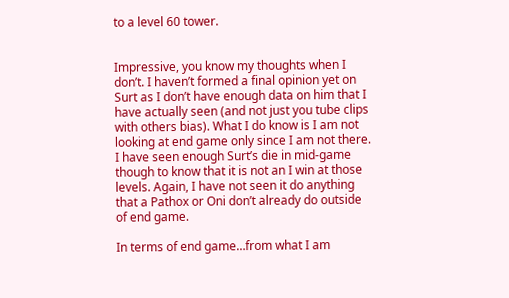to a level 60 tower.


Impressive, you know my thoughts when I don’t. I haven’t formed a final opinion yet on Surt as I don’t have enough data on him that I have actually seen (and not just you tube clips with others bias). What I do know is I am not looking at end game only since I am not there. I have seen enough Surt’s die in mid-game though to know that it is not an I win at those levels. Again, I have not seen it do anything that a Pathox or Oni don’t already do outside of end game.

In terms of end game…from what I am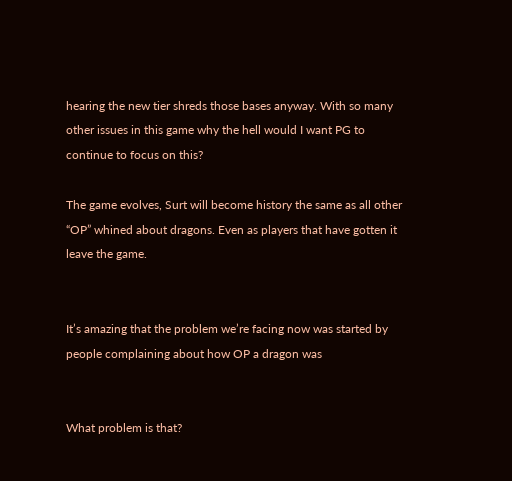hearing the new tier shreds those bases anyway. With so many other issues in this game why the hell would I want PG to continue to focus on this?

The game evolves, Surt will become history the same as all other “OP” whined about dragons. Even as players that have gotten it leave the game.


It’s amazing that the problem we’re facing now was started by people complaining about how OP a dragon was


What problem is that?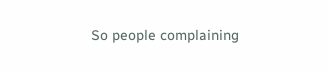So people complaining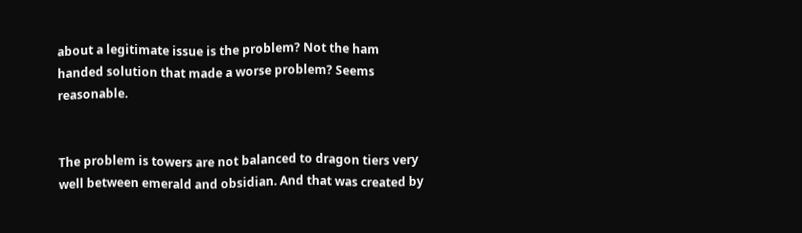about a legitimate issue is the problem? Not the ham handed solution that made a worse problem? Seems reasonable.


The problem is towers are not balanced to dragon tiers very well between emerald and obsidian. And that was created by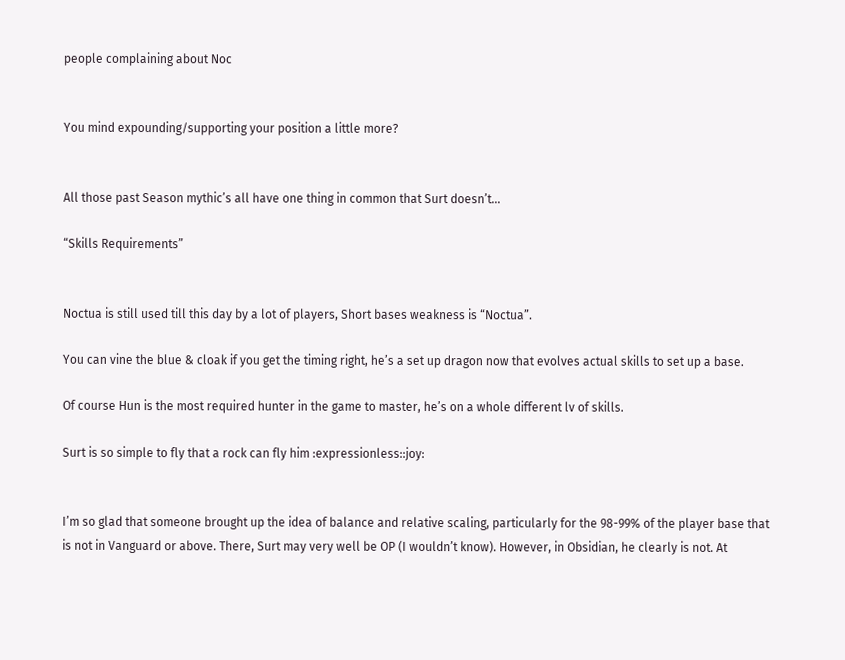people complaining about Noc


You mind expounding/supporting your position a little more?


All those past Season mythic’s all have one thing in common that Surt doesn’t…

“Skills Requirements”


Noctua is still used till this day by a lot of players, Short bases weakness is “Noctua”.

You can vine the blue & cloak if you get the timing right, he’s a set up dragon now that evolves actual skills to set up a base.

Of course Hun is the most required hunter in the game to master, he’s on a whole different lv of skills.

Surt is so simple to fly that a rock can fly him :expressionless::joy:


I’m so glad that someone brought up the idea of balance and relative scaling, particularly for the 98-99% of the player base that is not in Vanguard or above. There, Surt may very well be OP (I wouldn’t know). However, in Obsidian, he clearly is not. At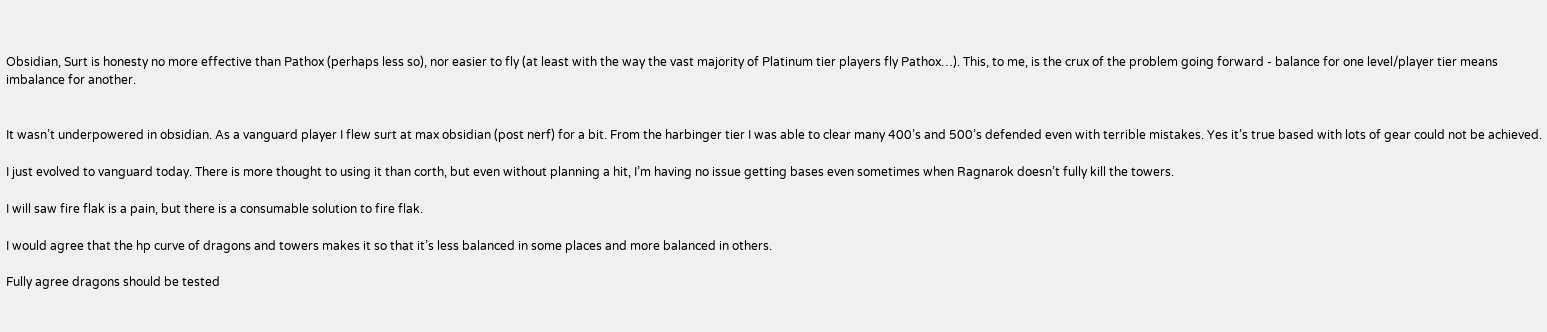Obsidian, Surt is honesty no more effective than Pathox (perhaps less so), nor easier to fly (at least with the way the vast majority of Platinum tier players fly Pathox…). This, to me, is the crux of the problem going forward - balance for one level/player tier means imbalance for another.


It wasn’t underpowered in obsidian. As a vanguard player I flew surt at max obsidian (post nerf) for a bit. From the harbinger tier I was able to clear many 400’s and 500’s defended even with terrible mistakes. Yes it’s true based with lots of gear could not be achieved.

I just evolved to vanguard today. There is more thought to using it than corth, but even without planning a hit, I’m having no issue getting bases even sometimes when Ragnarok doesn’t fully kill the towers.

I will saw fire flak is a pain, but there is a consumable solution to fire flak.

I would agree that the hp curve of dragons and towers makes it so that it’s less balanced in some places and more balanced in others.

Fully agree dragons should be tested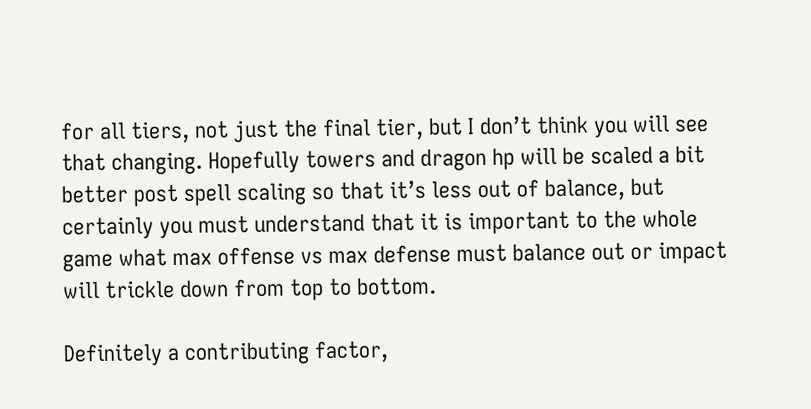for all tiers, not just the final tier, but I don’t think you will see that changing. Hopefully towers and dragon hp will be scaled a bit better post spell scaling so that it’s less out of balance, but certainly you must understand that it is important to the whole game what max offense vs max defense must balance out or impact will trickle down from top to bottom.

Definitely a contributing factor,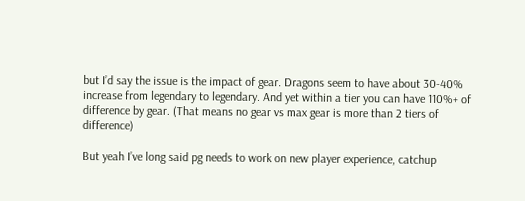but I’d say the issue is the impact of gear. Dragons seem to have about 30-40% increase from legendary to legendary. And yet within a tier you can have 110%+ of difference by gear. (That means no gear vs max gear is more than 2 tiers of difference)

But yeah I’ve long said pg needs to work on new player experience, catchup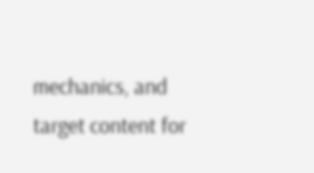mechanics, and target content for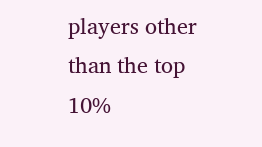players other than the top 10%